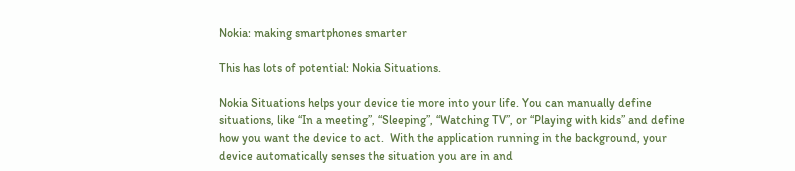Nokia: making smartphones smarter

This has lots of potential: Nokia Situations.

Nokia Situations helps your device tie more into your life. You can manually define situations, like “In a meeting”, “Sleeping”, “Watching TV”, or “Playing with kids” and define how you want the device to act.  With the application running in the background, your device automatically senses the situation you are in and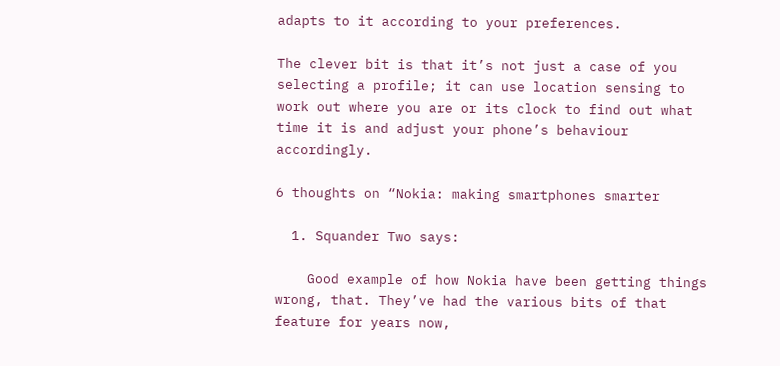adapts to it according to your preferences.

The clever bit is that it’s not just a case of you selecting a profile; it can use location sensing to work out where you are or its clock to find out what time it is and adjust your phone’s behaviour accordingly.

6 thoughts on “Nokia: making smartphones smarter

  1. Squander Two says:

    Good example of how Nokia have been getting things wrong, that. They’ve had the various bits of that feature for years now,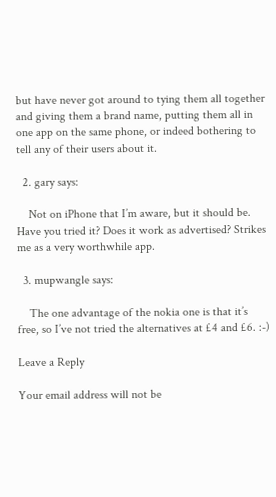but have never got around to tying them all together and giving them a brand name, putting them all in one app on the same phone, or indeed bothering to tell any of their users about it.

  2. gary says:

    Not on iPhone that I’m aware, but it should be. Have you tried it? Does it work as advertised? Strikes me as a very worthwhile app.

  3. mupwangle says:

    The one advantage of the nokia one is that it’s free, so I’ve not tried the alternatives at £4 and £6. :-)

Leave a Reply

Your email address will not be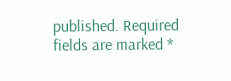published. Required fields are marked *